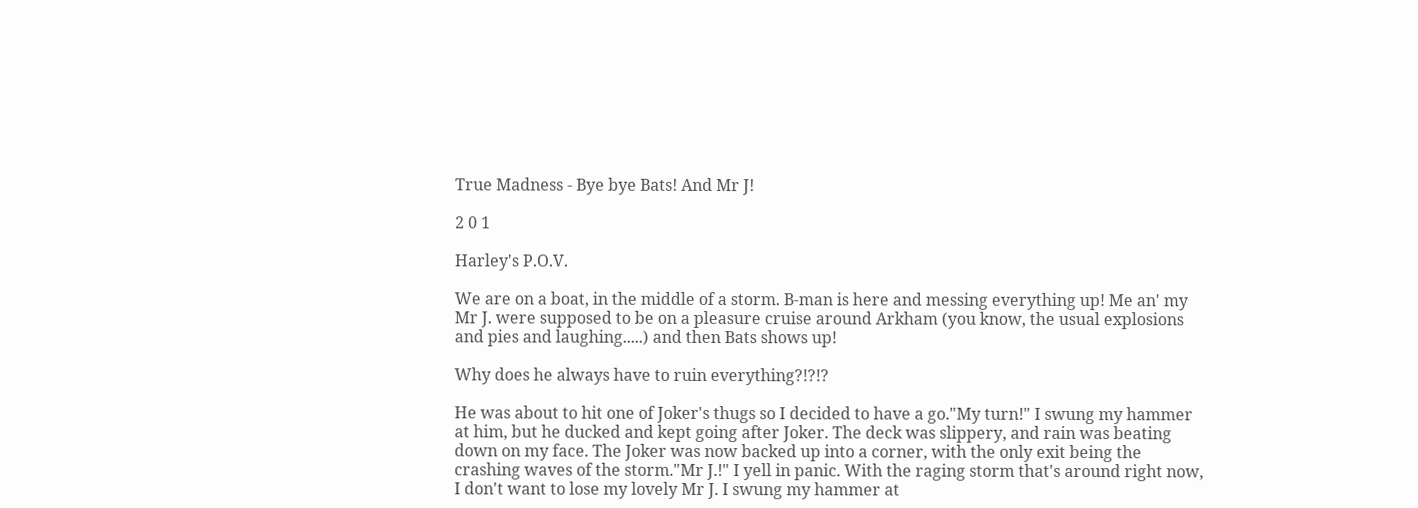True Madness - Bye bye Bats! And Mr J!

2 0 1

Harley's P.O.V.

We are on a boat, in the middle of a storm. B-man is here and messing everything up! Me an' my Mr J. were supposed to be on a pleasure cruise around Arkham (you know, the usual explosions and pies and laughing.....) and then Bats shows up!

Why does he always have to ruin everything?!?!?

He was about to hit one of Joker's thugs so I decided to have a go."My turn!" I swung my hammer at him, but he ducked and kept going after Joker. The deck was slippery, and rain was beating down on my face. The Joker was now backed up into a corner, with the only exit being the crashing waves of the storm."Mr J.!" I yell in panic. With the raging storm that's around right now, I don't want to lose my lovely Mr J. I swung my hammer at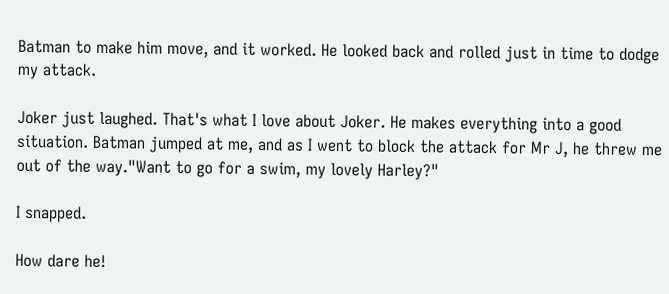Batman to make him move, and it worked. He looked back and rolled just in time to dodge my attack.

Joker just laughed. That's what I love about Joker. He makes everything into a good situation. Batman jumped at me, and as I went to block the attack for Mr J, he threw me out of the way."Want to go for a swim, my lovely Harley?"

I snapped.

How dare he!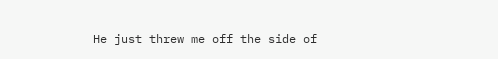He just threw me off the side of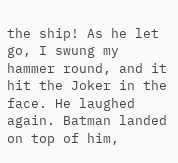the ship! As he let go, I swung my hammer round, and it hit the Joker in the face. He laughed again. Batman landed on top of him,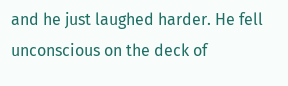and he just laughed harder. He fell unconscious on the deck of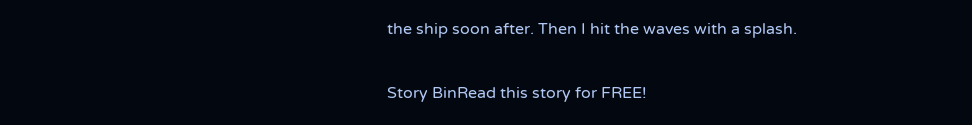the ship soon after. Then I hit the waves with a splash.

Story BinRead this story for FREE!